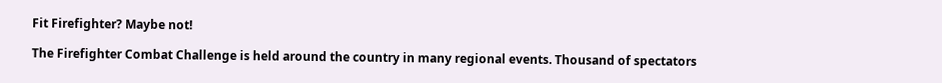Fit Firefighter? Maybe not!

The Firefighter Combat Challenge is held around the country in many regional events. Thousand of spectators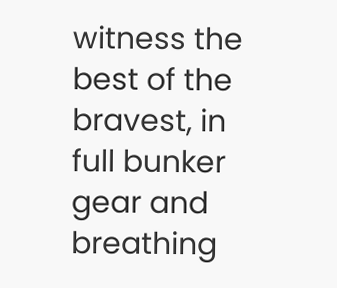witness the best of the bravest, in full bunker gear and breathing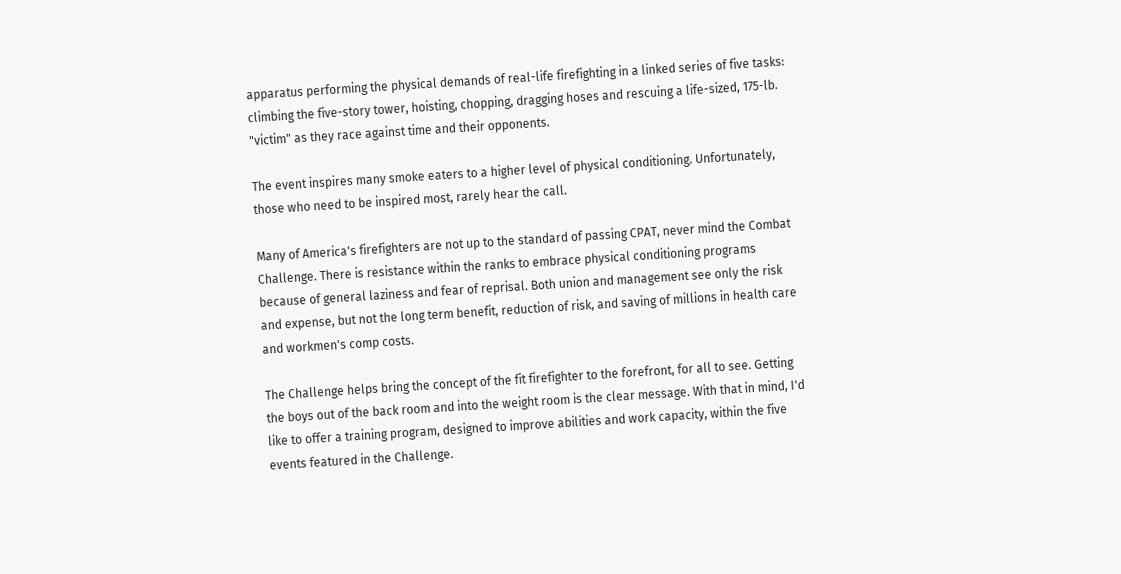apparatus performing the physical demands of real-life firefighting in a linked series of five tasks: climbing the five-story tower, hoisting, chopping, dragging hoses and rescuing a life-sized, 175-lb. "victim" as they race against time and their opponents.

The event inspires many smoke eaters to a higher level of physical conditioning. Unfortunately, those who need to be inspired most, rarely hear the call.

Many of America's firefighters are not up to the standard of passing CPAT, never mind the Combat Challenge. There is resistance within the ranks to embrace physical conditioning programs because of general laziness and fear of reprisal. Both union and management see only the risk and expense, but not the long term benefit, reduction of risk, and saving of millions in health care and workmen's comp costs.

The Challenge helps bring the concept of the fit firefighter to the forefront, for all to see. Getting the boys out of the back room and into the weight room is the clear message. With that in mind, I'd like to offer a training program, designed to improve abilities and work capacity, within the five events featured in the Challenge.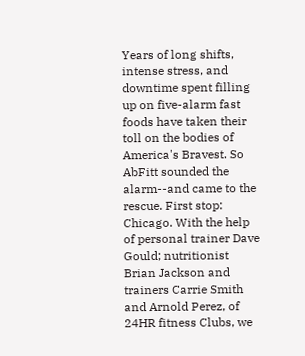Years of long shifts, intense stress, and downtime spent filling up on five-alarm fast foods have taken their toll on the bodies of America's Bravest. So AbFitt sounded the alarm--and came to the rescue. First stop: Chicago. With the help of personal trainer Dave Gould; nutritionist Brian Jackson and trainers Carrie Smith and Arnold Perez, of 24HR fitness Clubs, we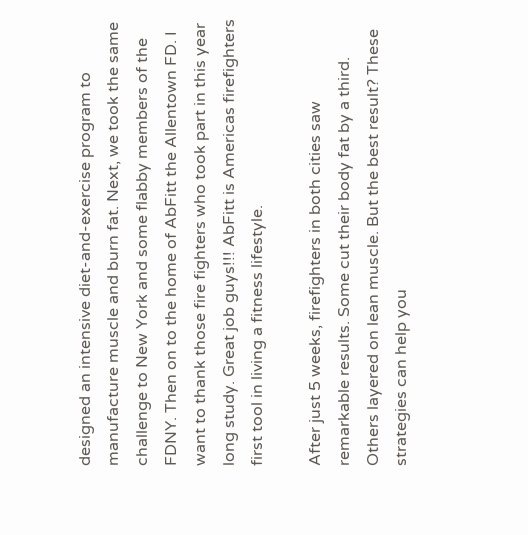designed an intensive diet-and-exercise program to manufacture muscle and burn fat. Next, we took the same challenge to New York and some flabby members of the FDNY. Then on to the home of AbFitt the Allentown FD. I want to thank those fire fighters who took part in this year long study. Great job guys!!! AbFitt is Americas firefighters first tool in living a fitness lifestyle.

After just 5 weeks, firefighters in both cities saw remarkable results. Some cut their body fat by a third. Others layered on lean muscle. But the best result? These strategies can help you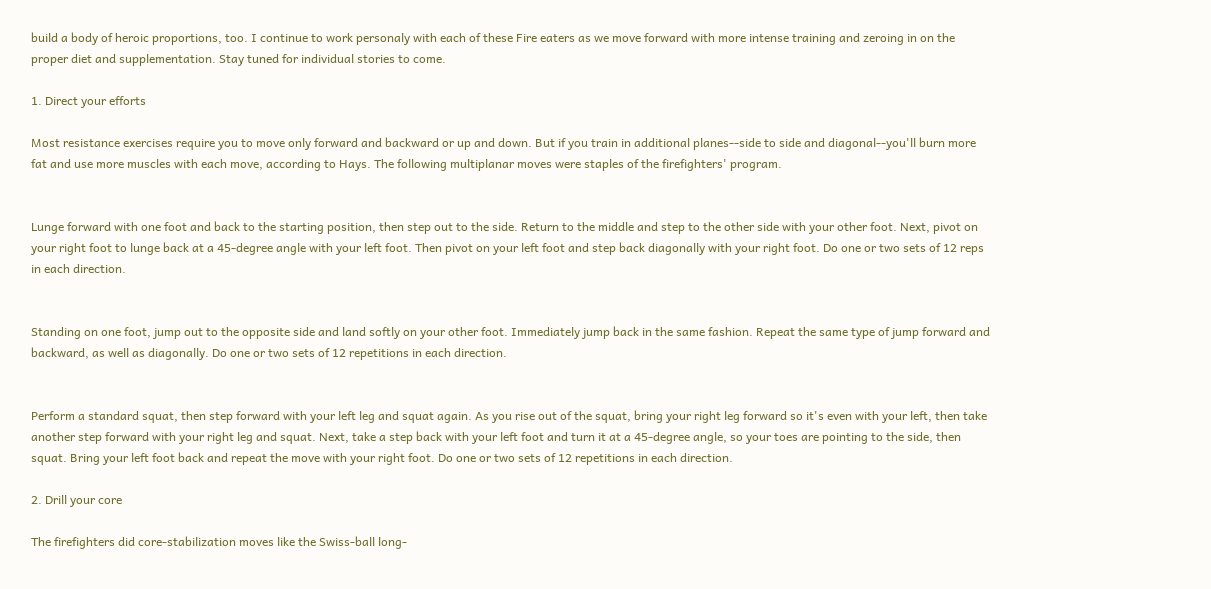build a body of heroic proportions, too. I continue to work personaly with each of these Fire eaters as we move forward with more intense training and zeroing in on the proper diet and supplementation. Stay tuned for individual stories to come.

1. Direct your efforts

Most resistance exercises require you to move only forward and backward or up and down. But if you train in additional planes--side to side and diagonal--you'll burn more fat and use more muscles with each move, according to Hays. The following multiplanar moves were staples of the firefighters' program.


Lunge forward with one foot and back to the starting position, then step out to the side. Return to the middle and step to the other side with your other foot. Next, pivot on your right foot to lunge back at a 45-degree angle with your left foot. Then pivot on your left foot and step back diagonally with your right foot. Do one or two sets of 12 reps in each direction.


Standing on one foot, jump out to the opposite side and land softly on your other foot. Immediately jump back in the same fashion. Repeat the same type of jump forward and backward, as well as diagonally. Do one or two sets of 12 repetitions in each direction.


Perform a standard squat, then step forward with your left leg and squat again. As you rise out of the squat, bring your right leg forward so it's even with your left, then take another step forward with your right leg and squat. Next, take a step back with your left foot and turn it at a 45-degree angle, so your toes are pointing to the side, then squat. Bring your left foot back and repeat the move with your right foot. Do one or two sets of 12 repetitions in each direction.

2. Drill your core

The firefighters did core-stabilization moves like the Swiss-ball long-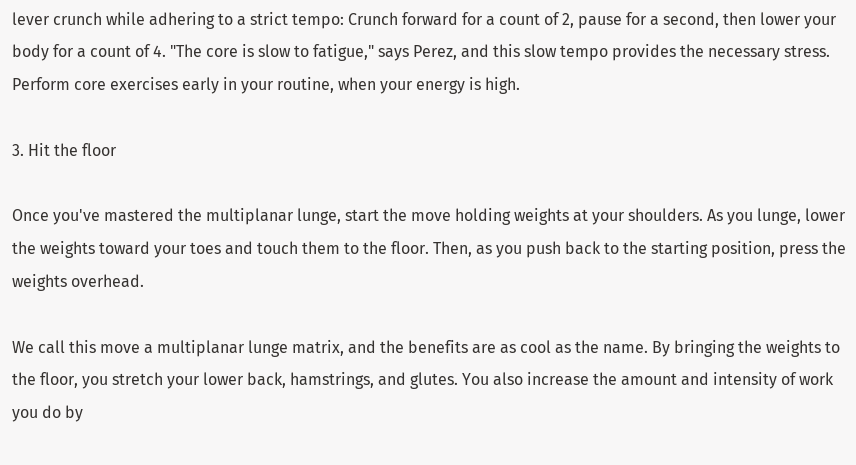lever crunch while adhering to a strict tempo: Crunch forward for a count of 2, pause for a second, then lower your body for a count of 4. "The core is slow to fatigue," says Perez, and this slow tempo provides the necessary stress. Perform core exercises early in your routine, when your energy is high.

3. Hit the floor

Once you've mastered the multiplanar lunge, start the move holding weights at your shoulders. As you lunge, lower the weights toward your toes and touch them to the floor. Then, as you push back to the starting position, press the weights overhead.

We call this move a multiplanar lunge matrix, and the benefits are as cool as the name. By bringing the weights to the floor, you stretch your lower back, hamstrings, and glutes. You also increase the amount and intensity of work you do by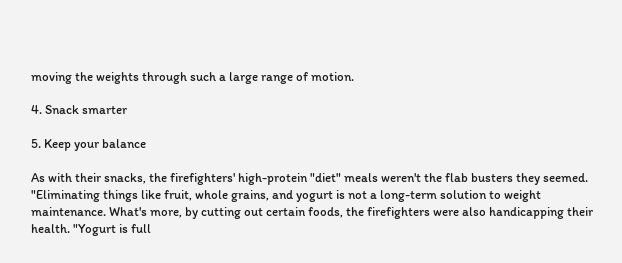moving the weights through such a large range of motion.

4. Snack smarter

5. Keep your balance

As with their snacks, the firefighters' high-protein "diet" meals weren't the flab busters they seemed. "Eliminating things like fruit, whole grains, and yogurt is not a long-term solution to weight maintenance. What's more, by cutting out certain foods, the firefighters were also handicapping their health. "Yogurt is full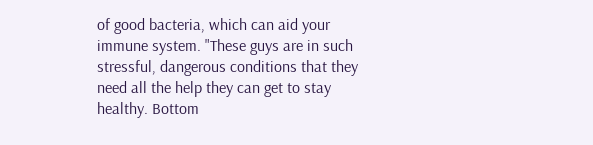of good bacteria, which can aid your immune system. "These guys are in such stressful, dangerous conditions that they need all the help they can get to stay healthy. Bottom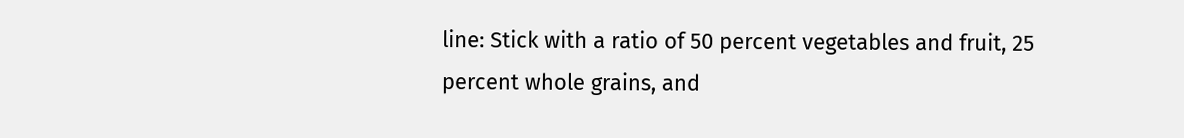line: Stick with a ratio of 50 percent vegetables and fruit, 25 percent whole grains, and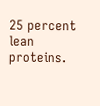25 percent lean proteins.